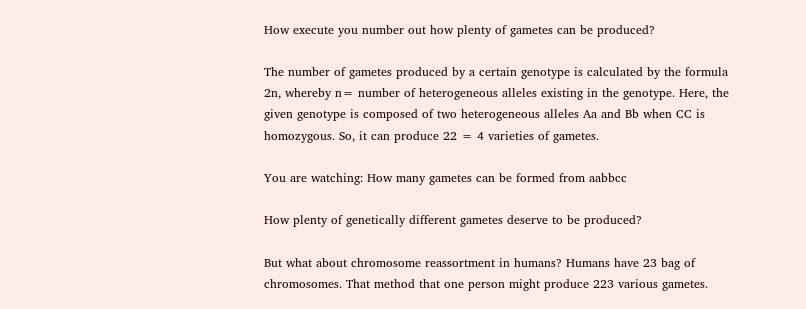How execute you number out how plenty of gametes can be produced?

The number of gametes produced by a certain genotype is calculated by the formula 2n, whereby n= number of heterogeneous alleles existing in the genotype. Here, the given genotype is composed of two heterogeneous alleles Aa and Bb when CC is homozygous. So, it can produce 22 = 4 varieties of gametes.

You are watching: How many gametes can be formed from aabbcc

How plenty of genetically different gametes deserve to be produced?

But what about chromosome reassortment in humans? Humans have 23 bag of chromosomes. That method that one person might produce 223 various gametes.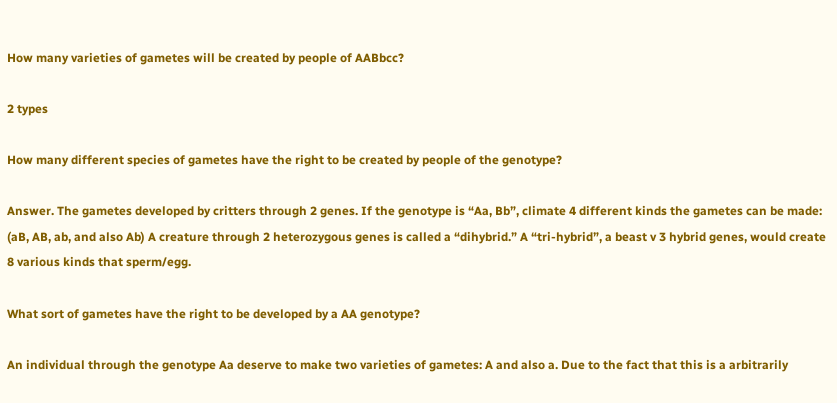How many varieties of gametes will be created by people of AABbcc?

2 types

How many different species of gametes have the right to be created by people of the genotype?

Answer. The gametes developed by critters through 2 genes. If the genotype is “Aa, Bb”, climate 4 different kinds the gametes can be made: (aB, AB, ab, and also Ab) A creature through 2 heterozygous genes is called a “dihybrid.” A “tri-hybrid”, a beast v 3 hybrid genes, would create 8 various kinds that sperm/egg.

What sort of gametes have the right to be developed by a AA genotype?

An individual through the genotype Aa deserve to make two varieties of gametes: A and also a. Due to the fact that this is a arbitrarily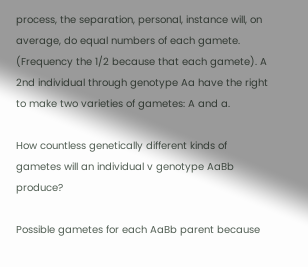process, the separation, personal, instance will, on average, do equal numbers of each gamete. (Frequency the 1/2 because that each gamete). A 2nd individual through genotype Aa have the right to make two varieties of gametes: A and a.

How countless genetically different kinds of gametes will an individual v genotype AaBb produce?

Possible gametes for each AaBb parent because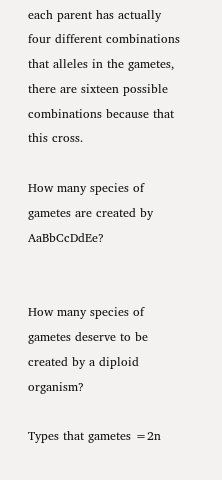each parent has actually four different combinations that alleles in the gametes, there are sixteen possible combinations because that this cross.

How many species of gametes are created by AaBbCcDdEe?


How many species of gametes deserve to be created by a diploid organism?

Types that gametes =2n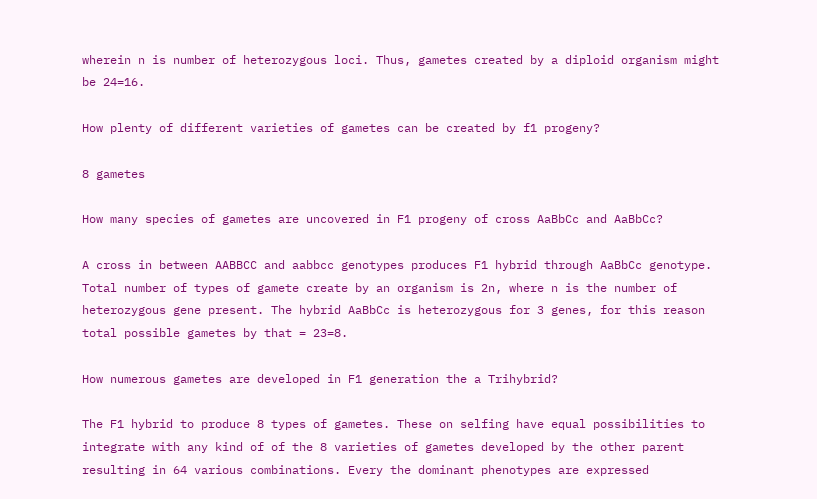wherein n is number of heterozygous loci. Thus, gametes created by a diploid organism might be 24=16.

How plenty of different varieties of gametes can be created by f1 progeny?

8 gametes

How many species of gametes are uncovered in F1 progeny of cross AaBbCc and AaBbCc?

A cross in between AABBCC and aabbcc genotypes produces F1 hybrid through AaBbCc genotype. Total number of types of gamete create by an organism is 2n, where n is the number of heterozygous gene present. The hybrid AaBbCc is heterozygous for 3 genes, for this reason total possible gametes by that = 23=8.

How numerous gametes are developed in F1 generation the a Trihybrid?

The F1 hybrid to produce 8 types of gametes. These on selfing have equal possibilities to integrate with any kind of of the 8 varieties of gametes developed by the other parent resulting in 64 various combinations. Every the dominant phenotypes are expressed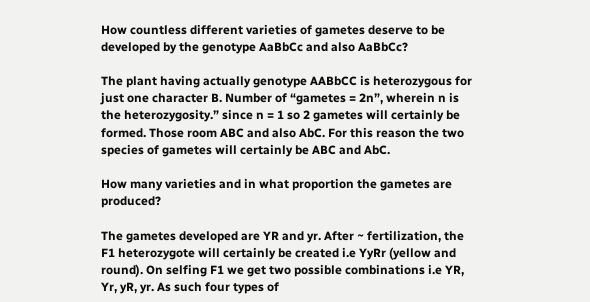How countless different varieties of gametes deserve to be developed by the genotype AaBbCc and also AaBbCc?

The plant having actually genotype AABbCC is heterozygous for just one character B. Number of “gametes = 2n”, wherein n is the heterozygosity.” since n = 1 so 2 gametes will certainly be formed. Those room ABC and also AbC. For this reason the two species of gametes will certainly be ABC and AbC.

How many varieties and in what proportion the gametes are produced?

The gametes developed are YR and yr. After ~ fertilization, the F1 heterozygote will certainly be created i.e YyRr (yellow and round). On selfing F1 we get two possible combinations i.e YR, Yr, yR, yr. As such four types of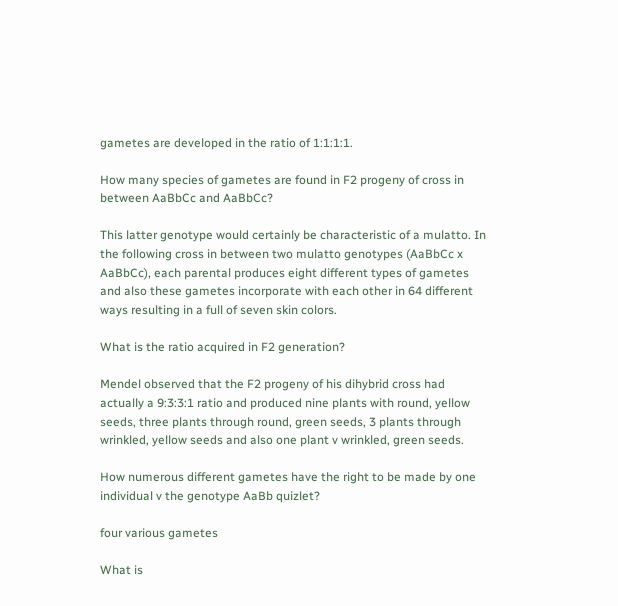gametes are developed in the ratio of 1:1:1:1.

How many species of gametes are found in F2 progeny of cross in between AaBbCc and AaBbCc?

This latter genotype would certainly be characteristic of a mulatto. In the following cross in between two mulatto genotypes (AaBbCc x AaBbCc), each parental produces eight different types of gametes and also these gametes incorporate with each other in 64 different ways resulting in a full of seven skin colors.

What is the ratio acquired in F2 generation?

Mendel observed that the F2 progeny of his dihybrid cross had actually a 9:3:3:1 ratio and produced nine plants with round, yellow seeds, three plants through round, green seeds, 3 plants through wrinkled, yellow seeds and also one plant v wrinkled, green seeds.

How numerous different gametes have the right to be made by one individual v the genotype AaBb quizlet?

four various gametes

What is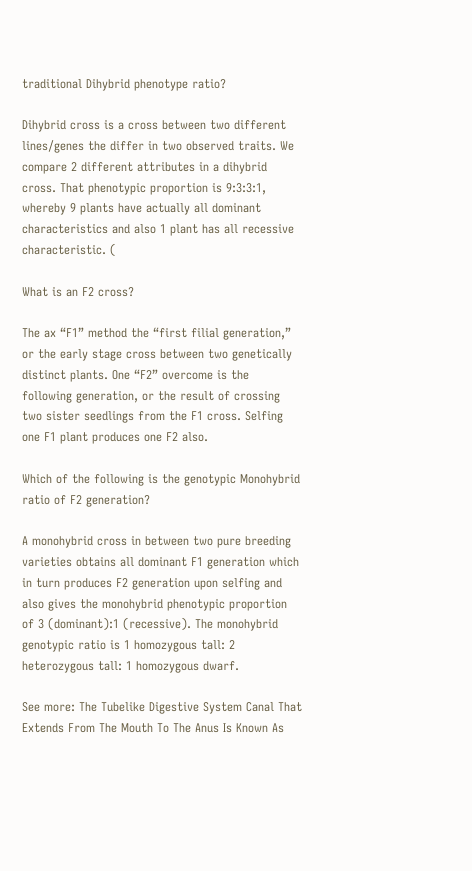traditional Dihybrid phenotype ratio?

Dihybrid cross is a cross between two different lines/genes the differ in two observed traits. We compare 2 different attributes in a dihybrid cross. That phenotypic proportion is 9:3:3:1, whereby 9 plants have actually all dominant characteristics and also 1 plant has all recessive characteristic. (

What is an F2 cross?

The ax “F1” method the “first filial generation,” or the early stage cross between two genetically distinct plants. One “F2” overcome is the following generation, or the result of crossing two sister seedlings from the F1 cross. Selfing one F1 plant produces one F2 also.

Which of the following is the genotypic Monohybrid ratio of F2 generation?

A monohybrid cross in between two pure breeding varieties obtains all dominant F1 generation which in turn produces F2 generation upon selfing and also gives the monohybrid phenotypic proportion of 3 (dominant):1 (recessive). The monohybrid genotypic ratio is 1 homozygous tall: 2 heterozygous tall: 1 homozygous dwarf.

See more: The Tubelike Digestive System Canal That Extends From The Mouth To The Anus Is Known As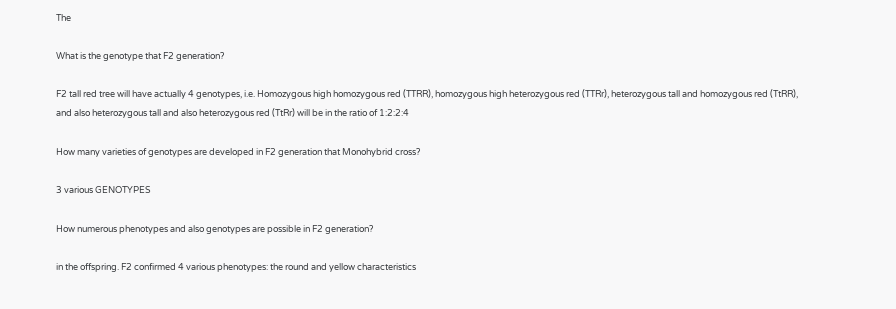The

What is the genotype that F2 generation?

F2 tall red tree will have actually 4 genotypes, i.e. Homozygous high homozygous red (TTRR), homozygous high heterozygous red (TTRr), heterozygous tall and homozygous red (TtRR), and also heterozygous tall and also heterozygous red (TtRr) will be in the ratio of 1:2:2:4

How many varieties of genotypes are developed in F2 generation that Monohybrid cross?

3 various GENOTYPES

How numerous phenotypes and also genotypes are possible in F2 generation?

in the offspring. F2 confirmed 4 various phenotypes: the round and yellow characteristics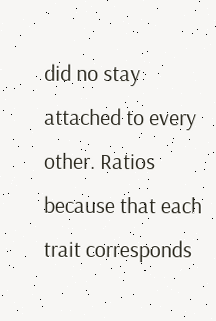did no stay attached to every other. Ratios because that each trait corresponds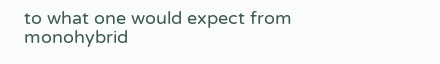to what one would expect from monohybrid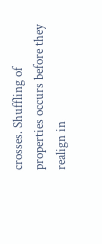crosses. Shuffling of properties occurs before they realign in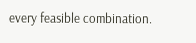every feasible combination.